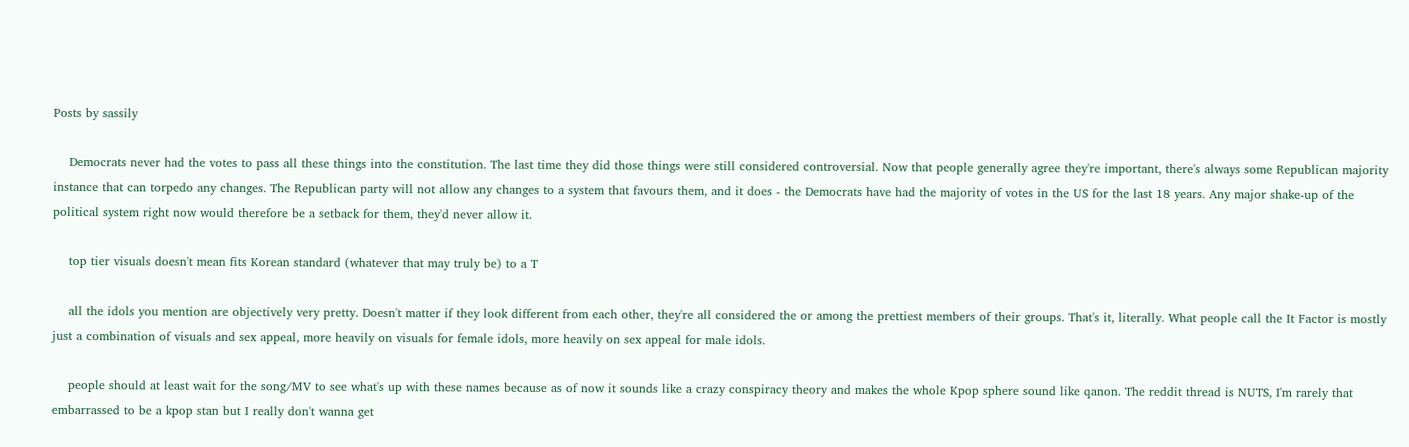Posts by sassily

    Democrats never had the votes to pass all these things into the constitution. The last time they did those things were still considered controversial. Now that people generally agree they're important, there's always some Republican majority instance that can torpedo any changes. The Republican party will not allow any changes to a system that favours them, and it does - the Democrats have had the majority of votes in the US for the last 18 years. Any major shake-up of the political system right now would therefore be a setback for them, they'd never allow it.

    top tier visuals doesn't mean fits Korean standard (whatever that may truly be) to a T

    all the idols you mention are objectively very pretty. Doesn't matter if they look different from each other, they're all considered the or among the prettiest members of their groups. That's it, literally. What people call the It Factor is mostly just a combination of visuals and sex appeal, more heavily on visuals for female idols, more heavily on sex appeal for male idols.

    people should at least wait for the song/MV to see what's up with these names because as of now it sounds like a crazy conspiracy theory and makes the whole Kpop sphere sound like qanon. The reddit thread is NUTS, I'm rarely that embarrassed to be a kpop stan but I really don't wanna get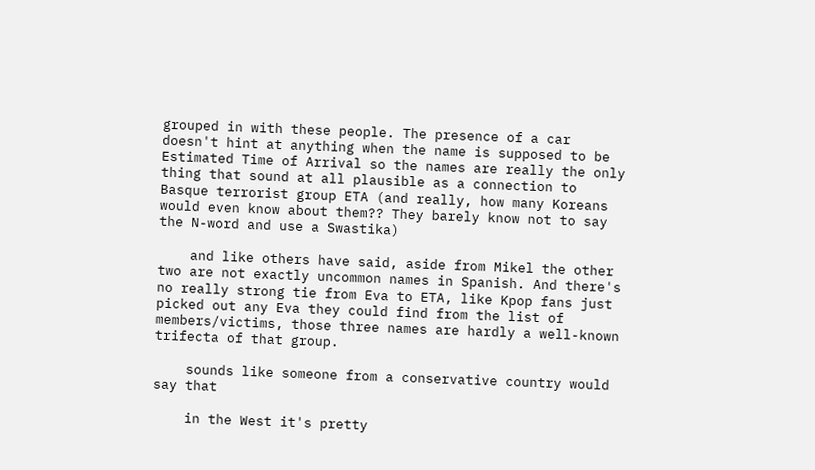grouped in with these people. The presence of a car doesn't hint at anything when the name is supposed to be Estimated Time of Arrival so the names are really the only thing that sound at all plausible as a connection to Basque terrorist group ETA (and really, how many Koreans would even know about them?? They barely know not to say the N-word and use a Swastika)

    and like others have said, aside from Mikel the other two are not exactly uncommon names in Spanish. And there's no really strong tie from Eva to ETA, like Kpop fans just picked out any Eva they could find from the list of members/victims, those three names are hardly a well-known trifecta of that group.

    sounds like someone from a conservative country would say that

    in the West it's pretty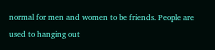normal for men and women to be friends. People are used to hanging out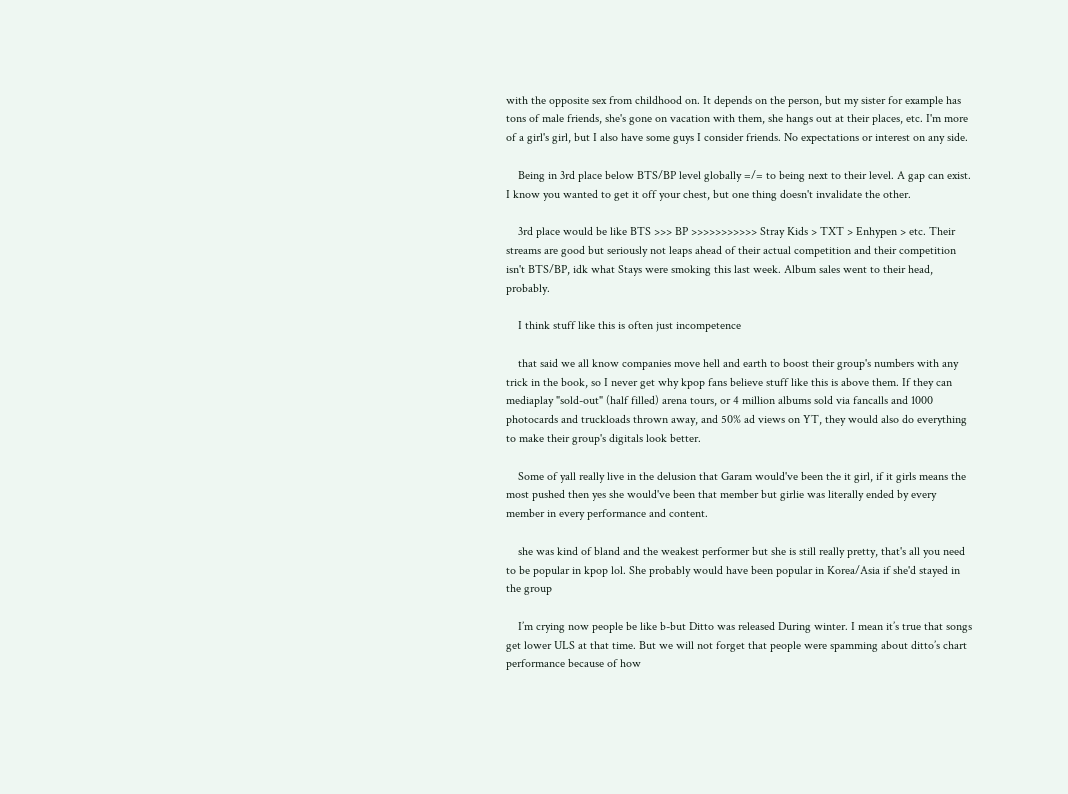with the opposite sex from childhood on. It depends on the person, but my sister for example has tons of male friends, she's gone on vacation with them, she hangs out at their places, etc. I'm more of a girl's girl, but I also have some guys I consider friends. No expectations or interest on any side.

    Being in 3rd place below BTS/BP level globally =/= to being next to their level. A gap can exist. I know you wanted to get it off your chest, but one thing doesn't invalidate the other.

    3rd place would be like BTS >>> BP >>>>>>>>>>> Stray Kids > TXT > Enhypen > etc. Their streams are good but seriously not leaps ahead of their actual competition and their competition isn't BTS/BP, idk what Stays were smoking this last week. Album sales went to their head, probably.

    I think stuff like this is often just incompetence

    that said we all know companies move hell and earth to boost their group's numbers with any trick in the book, so I never get why kpop fans believe stuff like this is above them. If they can mediaplay "sold-out" (half filled) arena tours, or 4 million albums sold via fancalls and 1000 photocards and truckloads thrown away, and 50% ad views on YT, they would also do everything to make their group's digitals look better.

    Some of yall really live in the delusion that Garam would've been the it girl, if it girls means the most pushed then yes she would've been that member but girlie was literally ended by every member in every performance and content.

    she was kind of bland and the weakest performer but she is still really pretty, that's all you need to be popular in kpop lol. She probably would have been popular in Korea/Asia if she'd stayed in the group

    I’m crying now people be like b-but Ditto was released During winter. I mean it’s true that songs get lower ULS at that time. But we will not forget that people were spamming about ditto’s chart performance because of how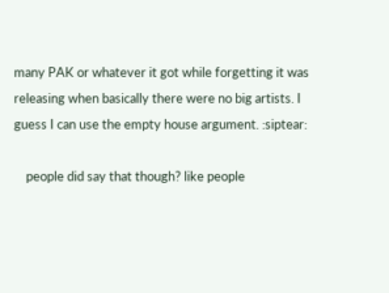many PAK or whatever it got while forgetting it was releasing when basically there were no big artists. I guess I can use the empty house argument. :siptear:

    people did say that though? like people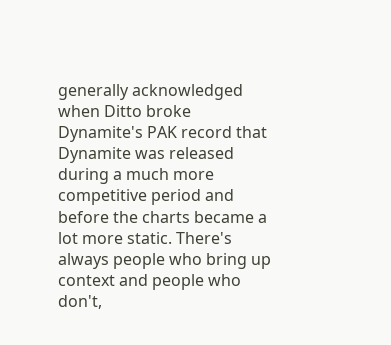generally acknowledged when Ditto broke Dynamite's PAK record that Dynamite was released during a much more competitive period and before the charts became a lot more static. There's always people who bring up context and people who don't,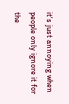it's just annoying when people only ignore it for the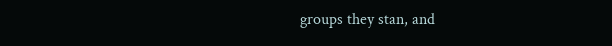groups they stan, and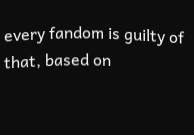every fandom is guilty of that, based on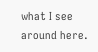what I see around here.